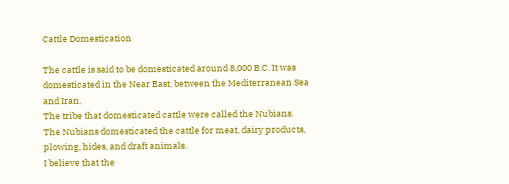Cattle Domestication

The cattle is said to be domesticated around 8,000 B.C. It was domesticated in the Near East, between the Mediterranean Sea and Iran.
The tribe that domesticated cattle were called the Nubians.
The Nubians domesticated the cattle for meat, dairy products, plowing, hides, and draft animals.
I believe that the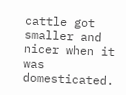cattle got smaller and nicer when it was domesticated.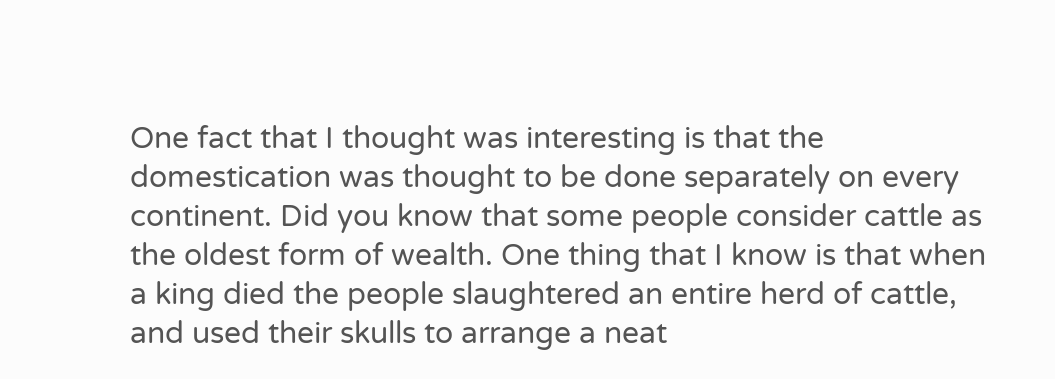One fact that I thought was interesting is that the domestication was thought to be done separately on every continent. Did you know that some people consider cattle as the oldest form of wealth. One thing that I know is that when a king died the people slaughtered an entire herd of cattle, and used their skulls to arrange a neat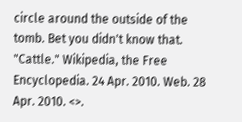circle around the outside of the tomb. Bet you didn't know that.
"Cattle." Wikipedia, the Free Encyclopedia. 24 Apr. 2010. Web. 28 Apr. 2010. <>.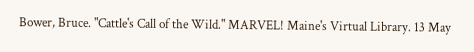Bower, Bruce. "Cattle's Call of the Wild." MARVEL! Maine's Virtual Library. 13 May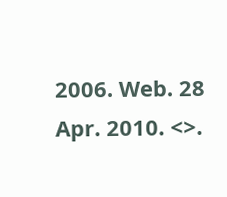2006. Web. 28 Apr. 2010. <>.